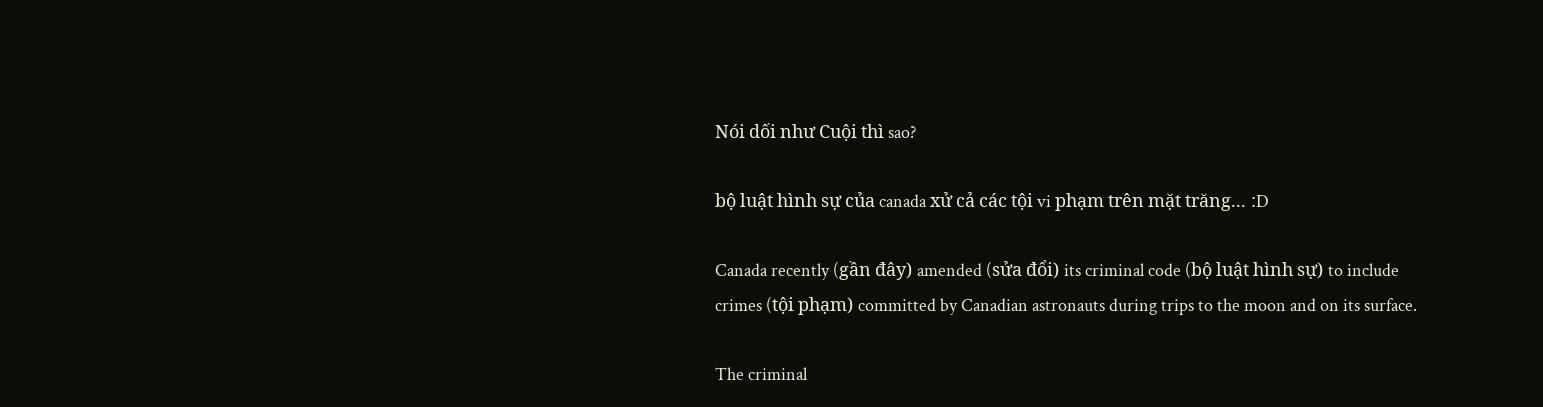Nói dối như Cuội thì sao?

bộ luật hình sự của canada xử cả các tội vi phạm trên mặt trăng... :D

Canada recently (gần đây) amended (sửa đổi) its criminal code (bộ luật hình sự) to include crimes (tội phạm) committed by Canadian astronauts during trips to the moon and on its surface.

The criminal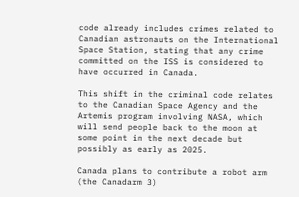code already includes crimes related to Canadian astronauts on the International Space Station, stating that any crime committed on the ISS is considered to have occurred in Canada.

This shift in the criminal code relates to the Canadian Space Agency and the Artemis program involving NASA, which will send people back to the moon at some point in the next decade but possibly as early as 2025.

Canada plans to contribute a robot arm (the Canadarm 3)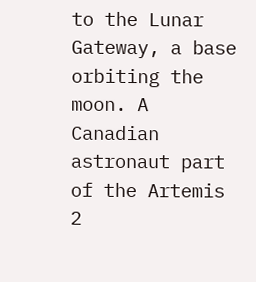to the Lunar Gateway, a base orbiting the moon. A Canadian astronaut part of the Artemis 2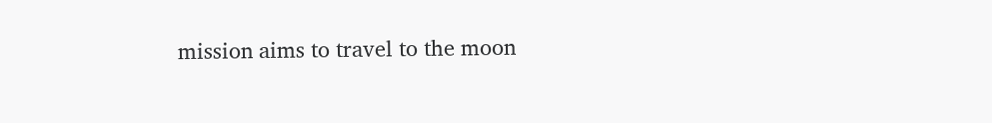mission aims to travel to the moon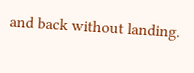and back without landing.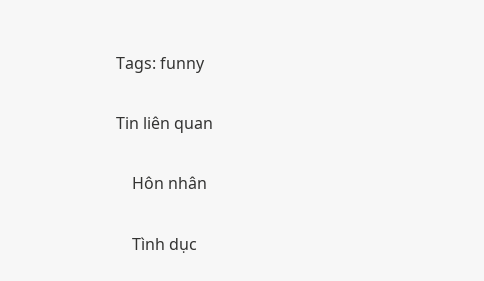Tags: funny

Tin liên quan

    Hôn nhân

    Tình dục